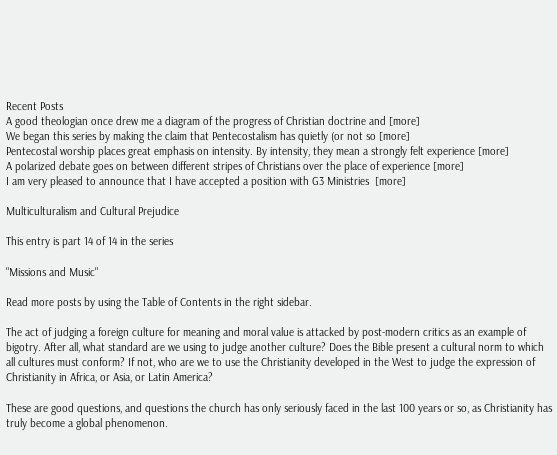Recent Posts
A good theologian once drew me a diagram of the progress of Christian doctrine and [more]
We began this series by making the claim that Pentecostalism has quietly (or not so [more]
Pentecostal worship places great emphasis on intensity. By intensity, they mean a strongly felt experience [more]
A polarized debate goes on between different stripes of Christians over the place of experience [more]
I am very pleased to announce that I have accepted a position with G3 Ministries  [more]

Multiculturalism and Cultural Prejudice

This entry is part 14 of 14 in the series

"Missions and Music"

Read more posts by using the Table of Contents in the right sidebar.

The act of judging a foreign culture for meaning and moral value is attacked by post-modern critics as an example of bigotry. After all, what standard are we using to judge another culture? Does the Bible present a cultural norm to which all cultures must conform? If not, who are we to use the Christianity developed in the West to judge the expression of Christianity in Africa, or Asia, or Latin America?

These are good questions, and questions the church has only seriously faced in the last 100 years or so, as Christianity has truly become a global phenomenon.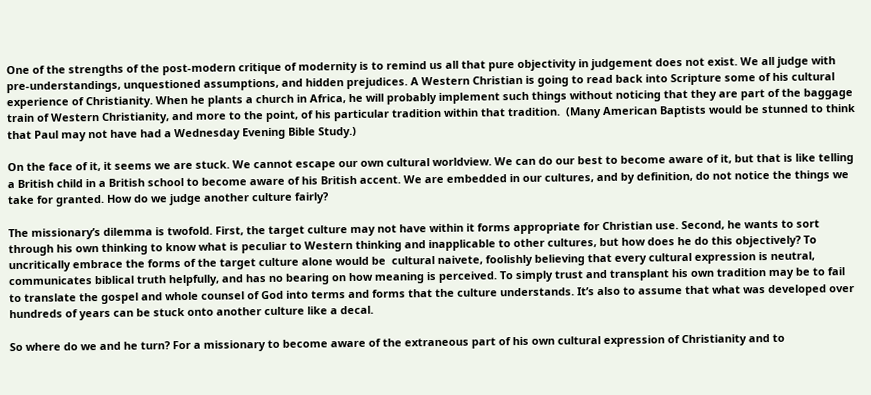One of the strengths of the post-modern critique of modernity is to remind us all that pure objectivity in judgement does not exist. We all judge with pre-understandings, unquestioned assumptions, and hidden prejudices. A Western Christian is going to read back into Scripture some of his cultural experience of Christianity. When he plants a church in Africa, he will probably implement such things without noticing that they are part of the baggage train of Western Christianity, and more to the point, of his particular tradition within that tradition.  (Many American Baptists would be stunned to think that Paul may not have had a Wednesday Evening Bible Study.)

On the face of it, it seems we are stuck. We cannot escape our own cultural worldview. We can do our best to become aware of it, but that is like telling a British child in a British school to become aware of his British accent. We are embedded in our cultures, and by definition, do not notice the things we take for granted. How do we judge another culture fairly?

The missionary’s dilemma is twofold. First, the target culture may not have within it forms appropriate for Christian use. Second, he wants to sort through his own thinking to know what is peculiar to Western thinking and inapplicable to other cultures, but how does he do this objectively? To uncritically embrace the forms of the target culture alone would be  cultural naivete, foolishly believing that every cultural expression is neutral, communicates biblical truth helpfully, and has no bearing on how meaning is perceived. To simply trust and transplant his own tradition may be to fail to translate the gospel and whole counsel of God into terms and forms that the culture understands. It’s also to assume that what was developed over hundreds of years can be stuck onto another culture like a decal.

So where do we and he turn? For a missionary to become aware of the extraneous part of his own cultural expression of Christianity and to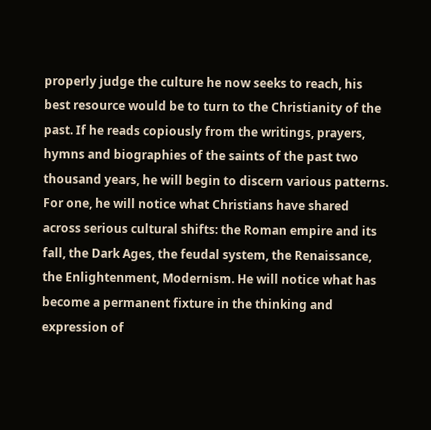properly judge the culture he now seeks to reach, his best resource would be to turn to the Christianity of the past. If he reads copiously from the writings, prayers, hymns and biographies of the saints of the past two thousand years, he will begin to discern various patterns. For one, he will notice what Christians have shared across serious cultural shifts: the Roman empire and its fall, the Dark Ages, the feudal system, the Renaissance, the Enlightenment, Modernism. He will notice what has become a permanent fixture in the thinking and expression of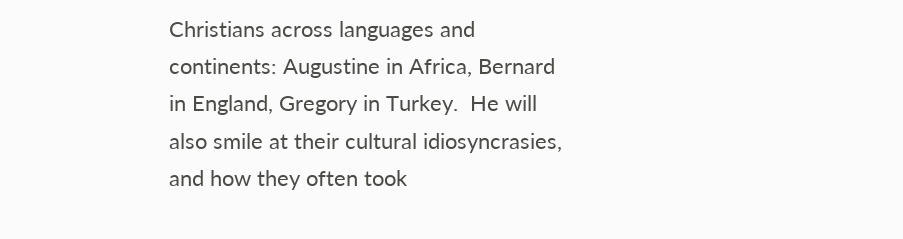Christians across languages and continents: Augustine in Africa, Bernard in England, Gregory in Turkey.  He will also smile at their cultural idiosyncrasies, and how they often took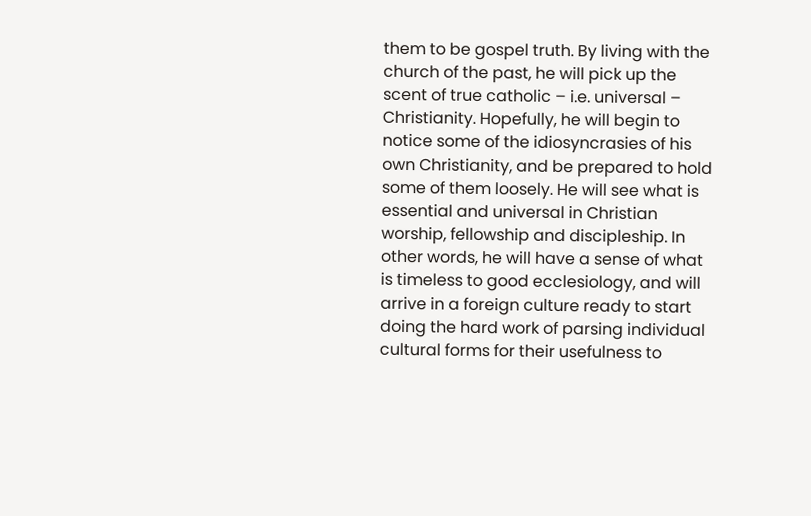them to be gospel truth. By living with the church of the past, he will pick up the scent of true catholic – i.e. universal – Christianity. Hopefully, he will begin to notice some of the idiosyncrasies of his own Christianity, and be prepared to hold some of them loosely. He will see what is essential and universal in Christian worship, fellowship and discipleship. In other words, he will have a sense of what is timeless to good ecclesiology, and will arrive in a foreign culture ready to start doing the hard work of parsing individual cultural forms for their usefulness to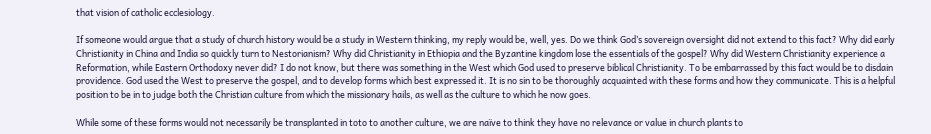that vision of catholic ecclesiology.

If someone would argue that a study of church history would be a study in Western thinking, my reply would be, well, yes. Do we think God’s sovereign oversight did not extend to this fact? Why did early Christianity in China and India so quickly turn to Nestorianism? Why did Christianity in Ethiopia and the Byzantine kingdom lose the essentials of the gospel? Why did Western Christianity experience a Reformation, while Eastern Orthodoxy never did? I do not know, but there was something in the West which God used to preserve biblical Christianity. To be embarrassed by this fact would be to disdain providence. God used the West to preserve the gospel, and to develop forms which best expressed it. It is no sin to be thoroughly acquainted with these forms and how they communicate. This is a helpful position to be in to judge both the Christian culture from which the missionary hails, as well as the culture to which he now goes.

While some of these forms would not necessarily be transplanted in toto to another culture, we are naïve to think they have no relevance or value in church plants to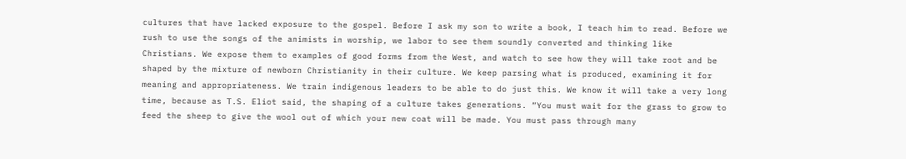cultures that have lacked exposure to the gospel. Before I ask my son to write a book, I teach him to read. Before we rush to use the songs of the animists in worship, we labor to see them soundly converted and thinking like Christians. We expose them to examples of good forms from the West, and watch to see how they will take root and be shaped by the mixture of newborn Christianity in their culture. We keep parsing what is produced, examining it for meaning and appropriateness. We train indigenous leaders to be able to do just this. We know it will take a very long time, because as T.S. Eliot said, the shaping of a culture takes generations. “You must wait for the grass to grow to feed the sheep to give the wool out of which your new coat will be made. You must pass through many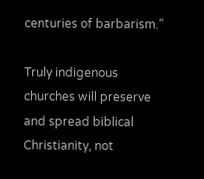centuries of barbarism.”

Truly indigenous churches will preserve and spread biblical Christianity, not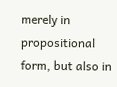merely in propositional form, but also in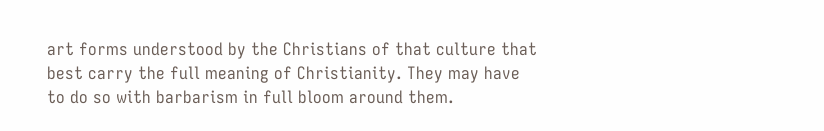art forms understood by the Christians of that culture that best carry the full meaning of Christianity. They may have to do so with barbarism in full bloom around them.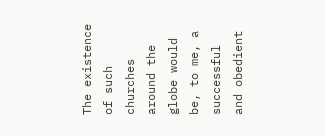The existence of such churches around the globe would be, to me, a successful and obedient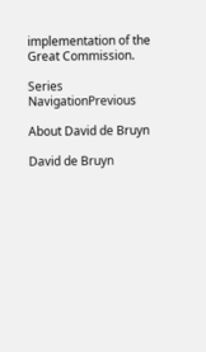implementation of the Great Commission.

Series NavigationPrevious

About David de Bruyn

David de Bruyn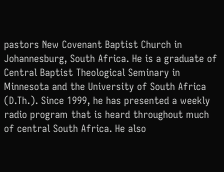pastors New Covenant Baptist Church in Johannesburg, South Africa. He is a graduate of Central Baptist Theological Seminary in Minnesota and the University of South Africa (D.Th.). Since 1999, he has presented a weekly radio program that is heard throughout much of central South Africa. He also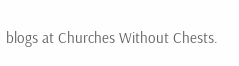blogs at Churches Without Chests.